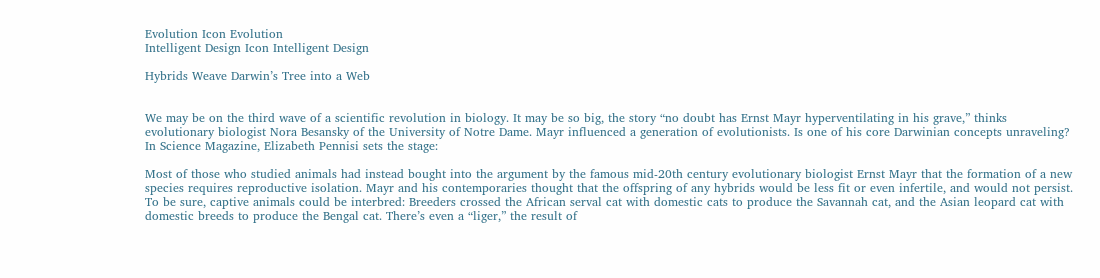Evolution Icon Evolution
Intelligent Design Icon Intelligent Design

Hybrids Weave Darwin’s Tree into a Web


We may be on the third wave of a scientific revolution in biology. It may be so big, the story “no doubt has Ernst Mayr hyperventilating in his grave,” thinks evolutionary biologist Nora Besansky of the University of Notre Dame. Mayr influenced a generation of evolutionists. Is one of his core Darwinian concepts unraveling? In Science Magazine, Elizabeth Pennisi sets the stage:

Most of those who studied animals had instead bought into the argument by the famous mid-20th century evolutionary biologist Ernst Mayr that the formation of a new species requires reproductive isolation. Mayr and his contemporaries thought that the offspring of any hybrids would be less fit or even infertile, and would not persist. To be sure, captive animals could be interbred: Breeders crossed the African serval cat with domestic cats to produce the Savannah cat, and the Asian leopard cat with domestic breeds to produce the Bengal cat. There’s even a “liger,” the result of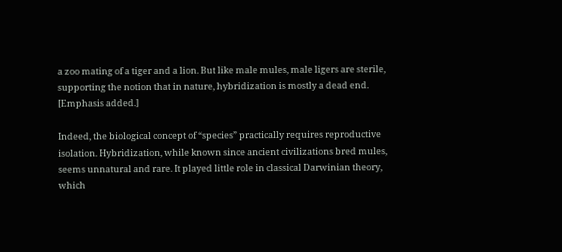a zoo mating of a tiger and a lion. But like male mules, male ligers are sterile, supporting the notion that in nature, hybridization is mostly a dead end. [Emphasis added.]

Indeed, the biological concept of “species” practically requires reproductive isolation. Hybridization, while known since ancient civilizations bred mules, seems unnatural and rare. It played little role in classical Darwinian theory, which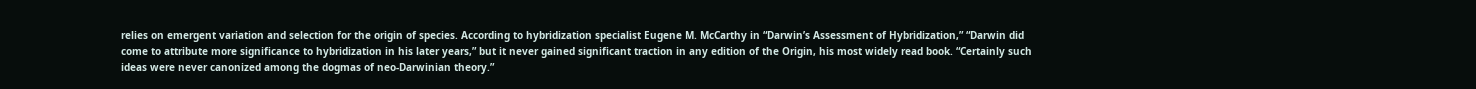relies on emergent variation and selection for the origin of species. According to hybridization specialist Eugene M. McCarthy in “Darwin’s Assessment of Hybridization,” “Darwin did come to attribute more significance to hybridization in his later years,” but it never gained significant traction in any edition of the Origin, his most widely read book. “Certainly such ideas were never canonized among the dogmas of neo-Darwinian theory.”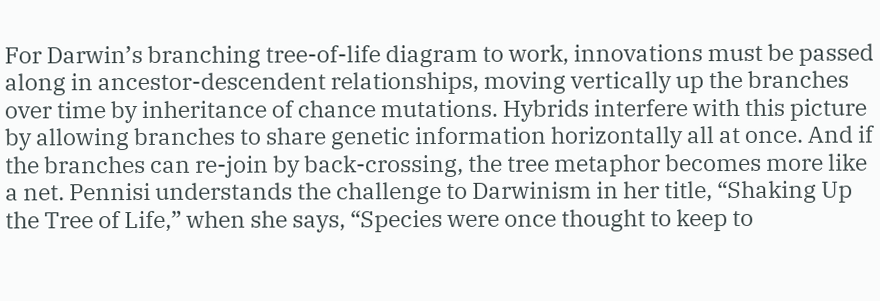For Darwin’s branching tree-of-life diagram to work, innovations must be passed along in ancestor-descendent relationships, moving vertically up the branches over time by inheritance of chance mutations. Hybrids interfere with this picture by allowing branches to share genetic information horizontally all at once. And if the branches can re-join by back-crossing, the tree metaphor becomes more like a net. Pennisi understands the challenge to Darwinism in her title, “Shaking Up the Tree of Life,” when she says, “Species were once thought to keep to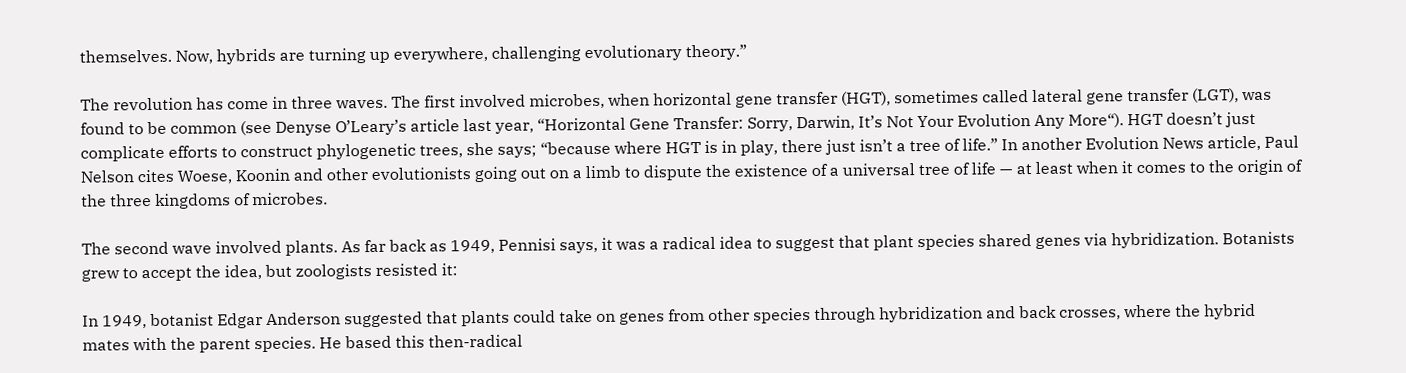themselves. Now, hybrids are turning up everywhere, challenging evolutionary theory.”

The revolution has come in three waves. The first involved microbes, when horizontal gene transfer (HGT), sometimes called lateral gene transfer (LGT), was found to be common (see Denyse O’Leary’s article last year, “Horizontal Gene Transfer: Sorry, Darwin, It’s Not Your Evolution Any More“). HGT doesn’t just complicate efforts to construct phylogenetic trees, she says; “because where HGT is in play, there just isn’t a tree of life.” In another Evolution News article, Paul Nelson cites Woese, Koonin and other evolutionists going out on a limb to dispute the existence of a universal tree of life — at least when it comes to the origin of the three kingdoms of microbes.

The second wave involved plants. As far back as 1949, Pennisi says, it was a radical idea to suggest that plant species shared genes via hybridization. Botanists grew to accept the idea, but zoologists resisted it:

In 1949, botanist Edgar Anderson suggested that plants could take on genes from other species through hybridization and back crosses, where the hybrid mates with the parent species. He based this then-radical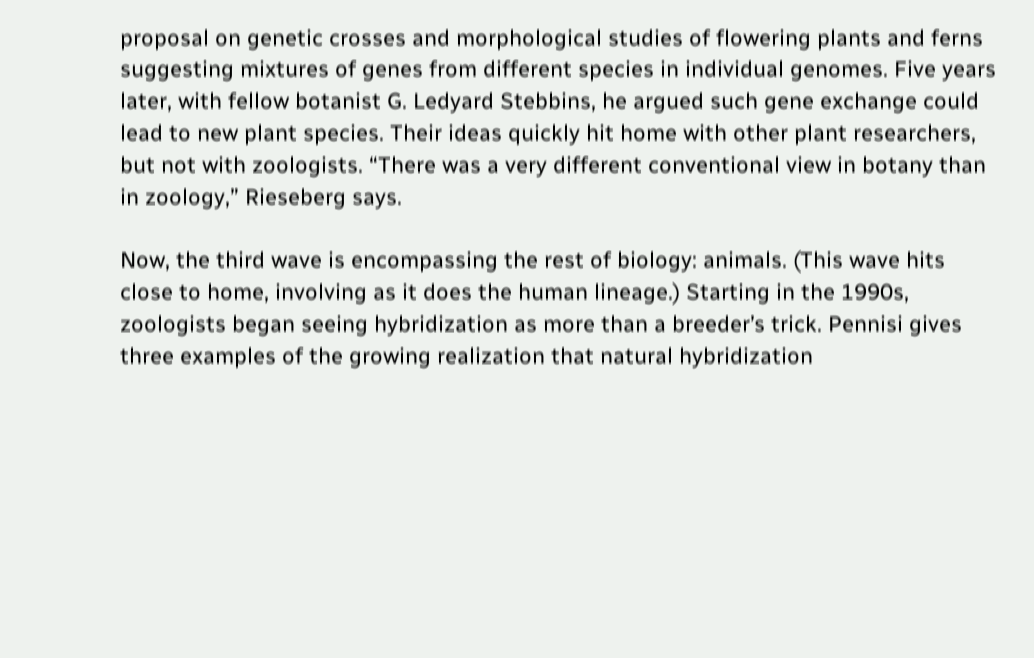proposal on genetic crosses and morphological studies of flowering plants and ferns suggesting mixtures of genes from different species in individual genomes. Five years later, with fellow botanist G. Ledyard Stebbins, he argued such gene exchange could lead to new plant species. Their ideas quickly hit home with other plant researchers, but not with zoologists. “There was a very different conventional view in botany than in zoology,” Rieseberg says.

Now, the third wave is encompassing the rest of biology: animals. (This wave hits close to home, involving as it does the human lineage.) Starting in the 1990s, zoologists began seeing hybridization as more than a breeder’s trick. Pennisi gives three examples of the growing realization that natural hybridization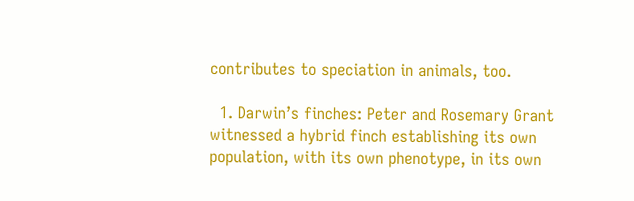contributes to speciation in animals, too.

  1. Darwin’s finches: Peter and Rosemary Grant witnessed a hybrid finch establishing its own population, with its own phenotype, in its own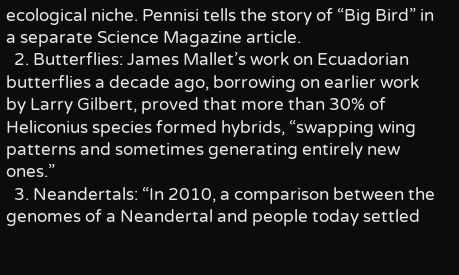ecological niche. Pennisi tells the story of “Big Bird” in a separate Science Magazine article.
  2. Butterflies: James Mallet’s work on Ecuadorian butterflies a decade ago, borrowing on earlier work by Larry Gilbert, proved that more than 30% of Heliconius species formed hybrids, “swapping wing patterns and sometimes generating entirely new ones.”
  3. Neandertals: “In 2010, a comparison between the genomes of a Neandertal and people today settled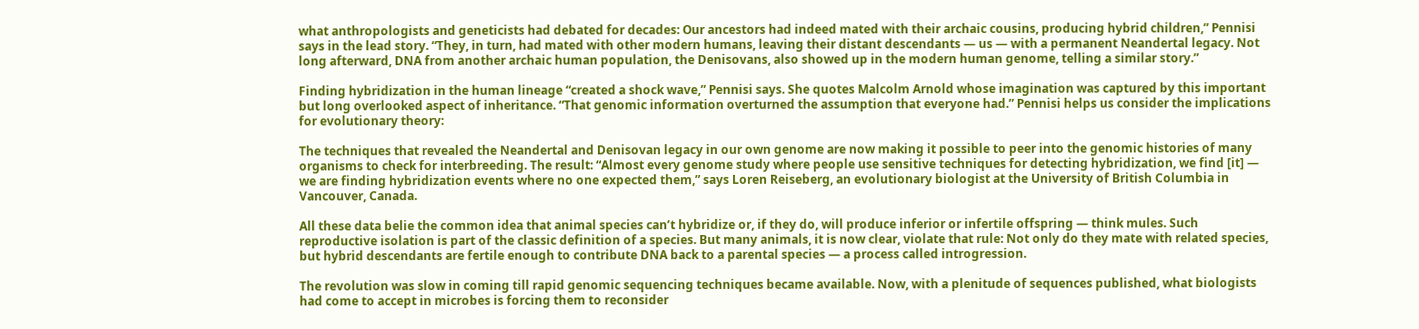what anthropologists and geneticists had debated for decades: Our ancestors had indeed mated with their archaic cousins, producing hybrid children,” Pennisi says in the lead story. “They, in turn, had mated with other modern humans, leaving their distant descendants — us — with a permanent Neandertal legacy. Not long afterward, DNA from another archaic human population, the Denisovans, also showed up in the modern human genome, telling a similar story.”

Finding hybridization in the human lineage “created a shock wave,” Pennisi says. She quotes Malcolm Arnold whose imagination was captured by this important but long overlooked aspect of inheritance. “That genomic information overturned the assumption that everyone had.” Pennisi helps us consider the implications for evolutionary theory:

The techniques that revealed the Neandertal and Denisovan legacy in our own genome are now making it possible to peer into the genomic histories of many organisms to check for interbreeding. The result: “Almost every genome study where people use sensitive techniques for detecting hybridization, we find [it] — we are finding hybridization events where no one expected them,” says Loren Reiseberg, an evolutionary biologist at the University of British Columbia in Vancouver, Canada.

All these data belie the common idea that animal species can’t hybridize or, if they do, will produce inferior or infertile offspring — think mules. Such reproductive isolation is part of the classic definition of a species. But many animals, it is now clear, violate that rule: Not only do they mate with related species, but hybrid descendants are fertile enough to contribute DNA back to a parental species — a process called introgression.

The revolution was slow in coming till rapid genomic sequencing techniques became available. Now, with a plenitude of sequences published, what biologists had come to accept in microbes is forcing them to reconsider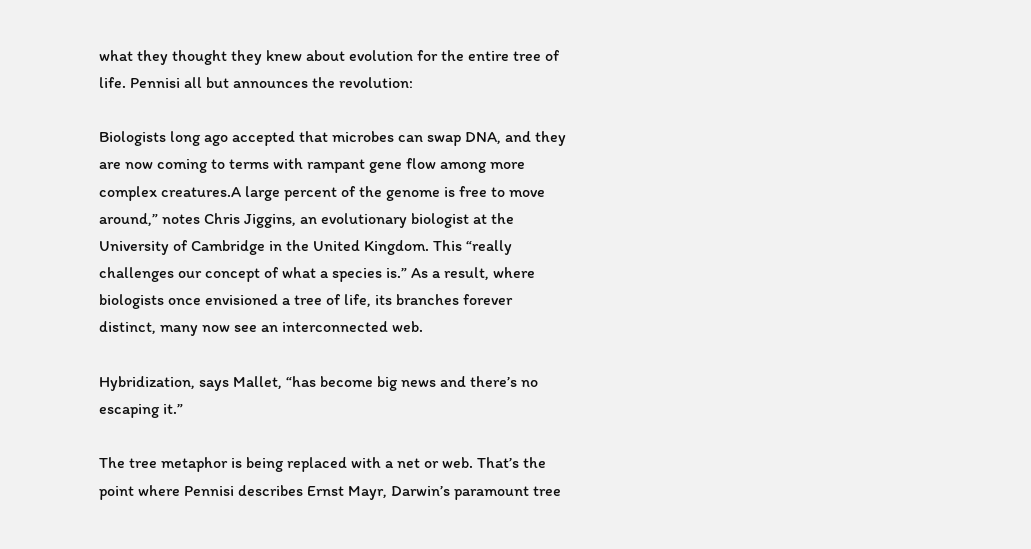what they thought they knew about evolution for the entire tree of life. Pennisi all but announces the revolution:

Biologists long ago accepted that microbes can swap DNA, and they are now coming to terms with rampant gene flow among more complex creatures.A large percent of the genome is free to move around,” notes Chris Jiggins, an evolutionary biologist at the University of Cambridge in the United Kingdom. This “really challenges our concept of what a species is.” As a result, where biologists once envisioned a tree of life, its branches forever distinct, many now see an interconnected web.

Hybridization, says Mallet, “has become big news and there’s no escaping it.”

The tree metaphor is being replaced with a net or web. That’s the point where Pennisi describes Ernst Mayr, Darwin’s paramount tree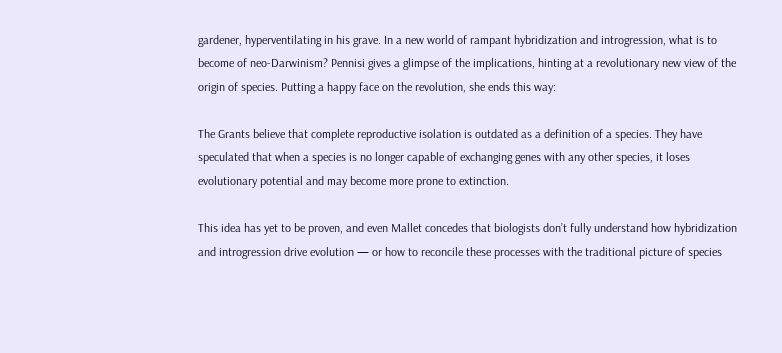gardener, hyperventilating in his grave. In a new world of rampant hybridization and introgression, what is to become of neo-Darwinism? Pennisi gives a glimpse of the implications, hinting at a revolutionary new view of the origin of species. Putting a happy face on the revolution, she ends this way:

The Grants believe that complete reproductive isolation is outdated as a definition of a species. They have speculated that when a species is no longer capable of exchanging genes with any other species, it loses evolutionary potential and may become more prone to extinction.

This idea has yet to be proven, and even Mallet concedes that biologists don’t fully understand how hybridization and introgression drive evolution — or how to reconcile these processes with the traditional picture of species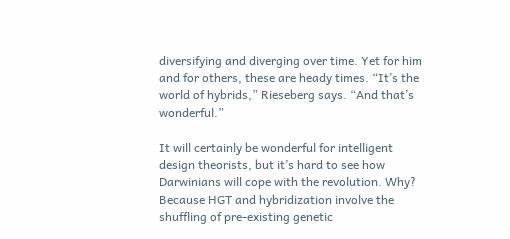diversifying and diverging over time. Yet for him and for others, these are heady times. “It’s the world of hybrids,” Rieseberg says. “And that’s wonderful.”

It will certainly be wonderful for intelligent design theorists, but it’s hard to see how Darwinians will cope with the revolution. Why? Because HGT and hybridization involve the shuffling of pre-existing genetic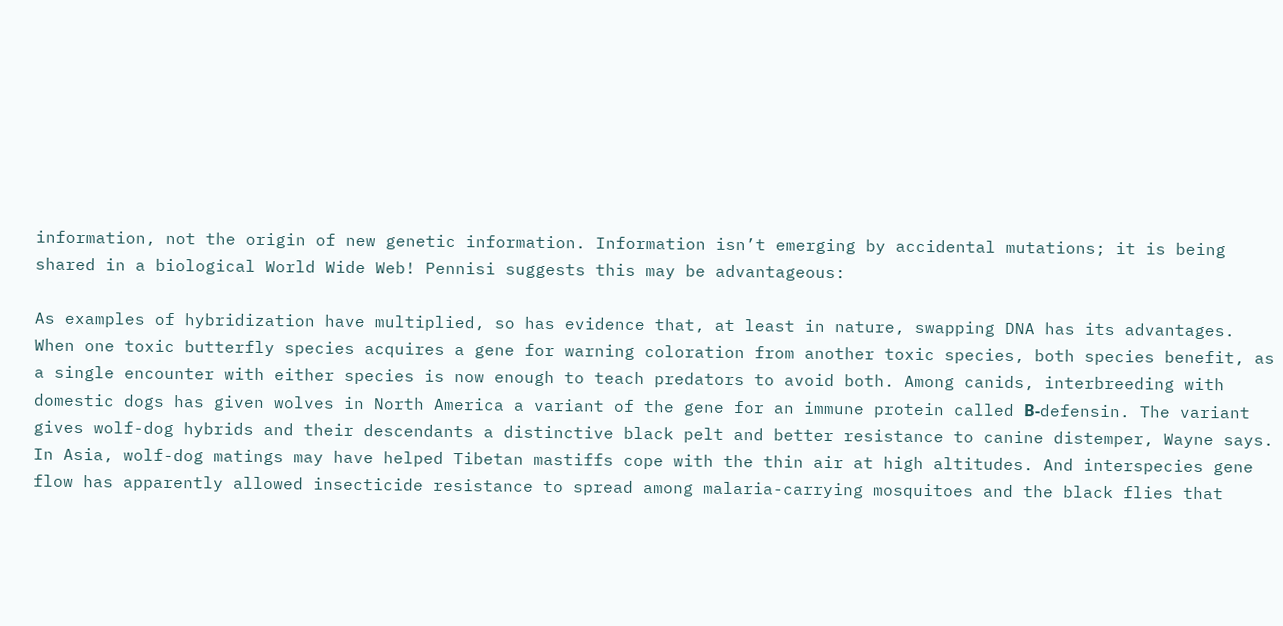information, not the origin of new genetic information. Information isn’t emerging by accidental mutations; it is being shared in a biological World Wide Web! Pennisi suggests this may be advantageous:

As examples of hybridization have multiplied, so has evidence that, at least in nature, swapping DNA has its advantages. When one toxic butterfly species acquires a gene for warning coloration from another toxic species, both species benefit, as a single encounter with either species is now enough to teach predators to avoid both. Among canids, interbreeding with domestic dogs has given wolves in North America a variant of the gene for an immune protein called Β-defensin. The variant gives wolf-dog hybrids and their descendants a distinctive black pelt and better resistance to canine distemper, Wayne says. In Asia, wolf-dog matings may have helped Tibetan mastiffs cope with the thin air at high altitudes. And interspecies gene flow has apparently allowed insecticide resistance to spread among malaria-carrying mosquitoes and the black flies that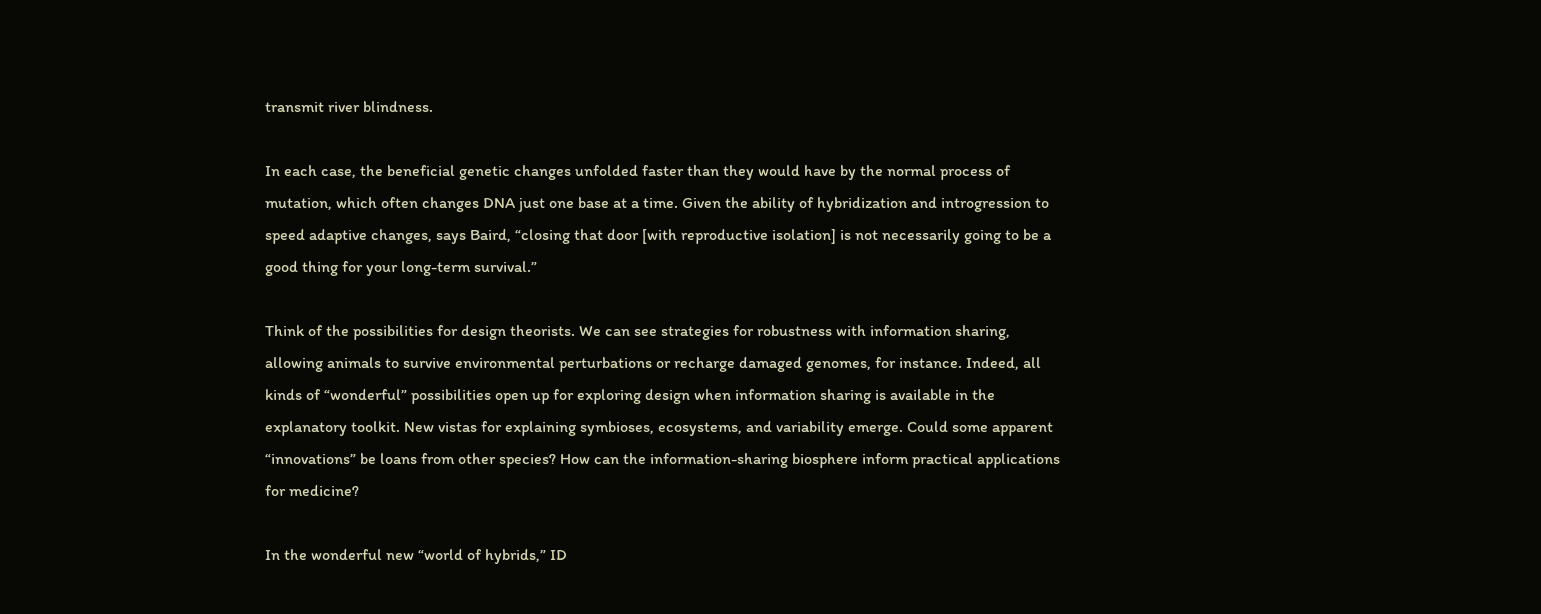transmit river blindness.

In each case, the beneficial genetic changes unfolded faster than they would have by the normal process of mutation, which often changes DNA just one base at a time. Given the ability of hybridization and introgression to speed adaptive changes, says Baird, “closing that door [with reproductive isolation] is not necessarily going to be a good thing for your long-term survival.”

Think of the possibilities for design theorists. We can see strategies for robustness with information sharing, allowing animals to survive environmental perturbations or recharge damaged genomes, for instance. Indeed, all kinds of “wonderful” possibilities open up for exploring design when information sharing is available in the explanatory toolkit. New vistas for explaining symbioses, ecosystems, and variability emerge. Could some apparent “innovations” be loans from other species? How can the information-sharing biosphere inform practical applications for medicine?

In the wonderful new “world of hybrids,” ID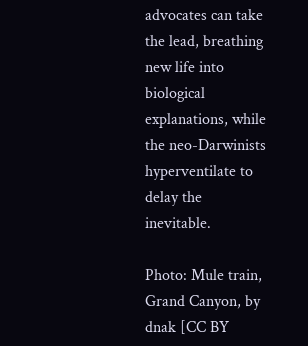advocates can take the lead, breathing new life into biological explanations, while the neo-Darwinists hyperventilate to delay the inevitable.

Photo: Mule train, Grand Canyon, by dnak [CC BY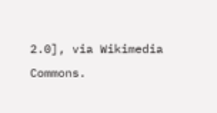2.0], via Wikimedia Commons.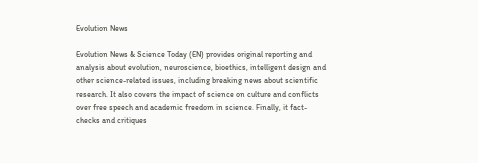Evolution News

Evolution News & Science Today (EN) provides original reporting and analysis about evolution, neuroscience, bioethics, intelligent design and other science-related issues, including breaking news about scientific research. It also covers the impact of science on culture and conflicts over free speech and academic freedom in science. Finally, it fact-checks and critiques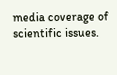media coverage of scientific issues.